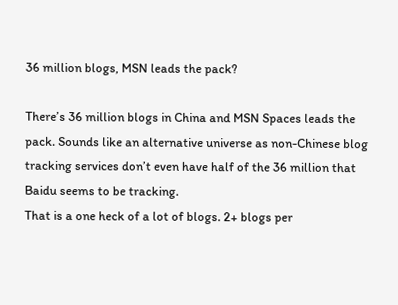36 million blogs, MSN leads the pack?

There’s 36 million blogs in China and MSN Spaces leads the pack. Sounds like an alternative universe as non-Chinese blog tracking services don’t even have half of the 36 million that Baidu seems to be tracking.
That is a one heck of a lot of blogs. 2+ blogs per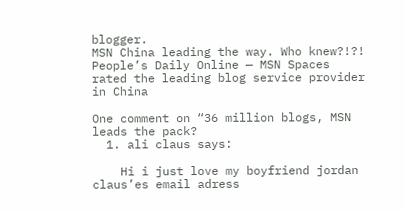blogger.
MSN China leading the way. Who knew?!?!
People’s Daily Online — MSN Spaces rated the leading blog service provider in China

One comment on “36 million blogs, MSN leads the pack?
  1. ali claus says:

    Hi i just love my boyfriend jordan claus’es email adress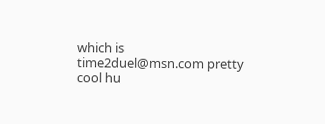which is time2duel@msn.com pretty cool hu